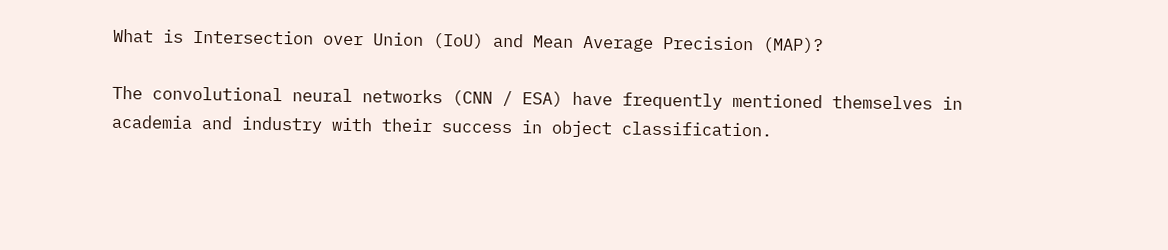What is Intersection over Union (IoU) and Mean Average Precision (MAP)?

The convolutional neural networks (CNN / ESA) have frequently mentioned themselves in academia and industry with their success in object classification.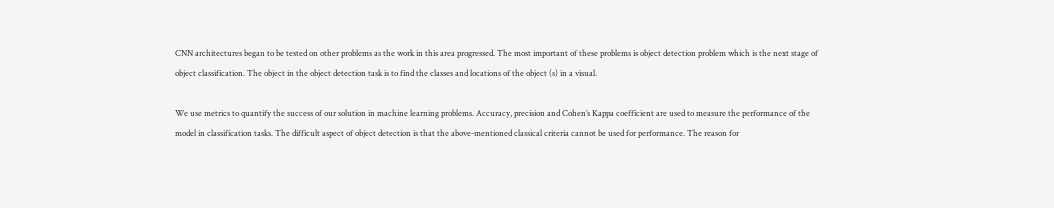CNN architectures began to be tested on other problems as the work in this area progressed. The most important of these problems is object detection problem which is the next stage of object classification. The object in the object detection task is to find the classes and locations of the object (s) in a visual.

We use metrics to quantify the success of our solution in machine learning problems. Accuracy, precision and Cohen’s Kappa coefficient are used to measure the performance of the model in classification tasks. The difficult aspect of object detection is that the above-mentioned classical criteria cannot be used for performance. The reason for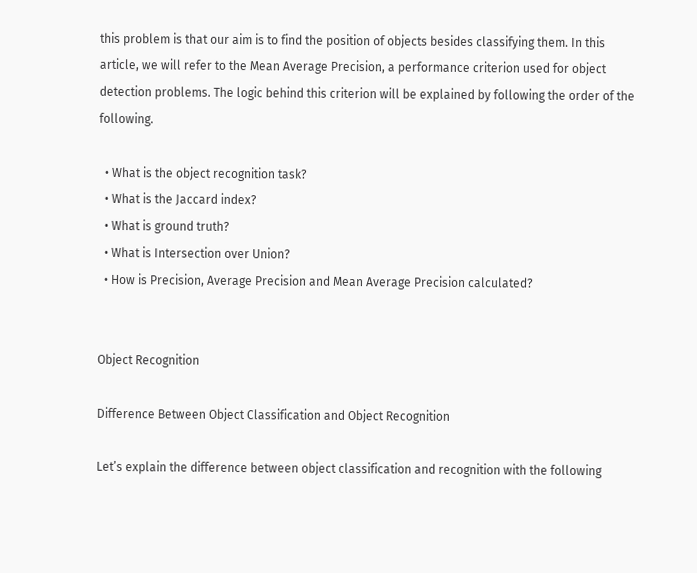this problem is that our aim is to find the position of objects besides classifying them. In this article, we will refer to the Mean Average Precision, a performance criterion used for object detection problems. The logic behind this criterion will be explained by following the order of the following.

  • What is the object recognition task?
  • What is the Jaccard index?
  • What is ground truth?
  • What is Intersection over Union?
  • How is Precision, Average Precision and Mean Average Precision calculated?


Object Recognition

Difference Between Object Classification and Object Recognition

Let’s explain the difference between object classification and recognition with the following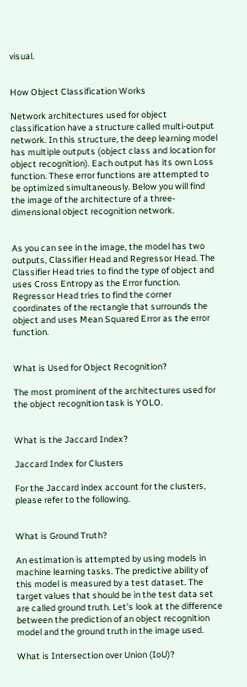visual.


How Object Classification Works

Network architectures used for object classification have a structure called multi-output network. In this structure, the deep learning model has multiple outputs (object class and location for object recognition). Each output has its own Loss function. These error functions are attempted to be optimized simultaneously. Below you will find the image of the architecture of a three-dimensional object recognition network.


As you can see in the image, the model has two outputs, Classifier Head and Regressor Head. The Classifier Head tries to find the type of object and uses Cross Entropy as the Error function. Regressor Head tries to find the corner coordinates of the rectangle that surrounds the object and uses Mean Squared Error as the error function.


What is Used for Object Recognition?

The most prominent of the architectures used for the object recognition task is YOLO.


What is the Jaccard Index?

Jaccard Index for Clusters

For the Jaccard index account for the clusters, please refer to the following.


What is Ground Truth?

An estimation is attempted by using models in machine learning tasks. The predictive ability of this model is measured by a test dataset. The target values that should be in the test data set are called ground truth. Let’s look at the difference between the prediction of an object recognition model and the ground truth in the image used.

What is Intersection over Union (IoU)?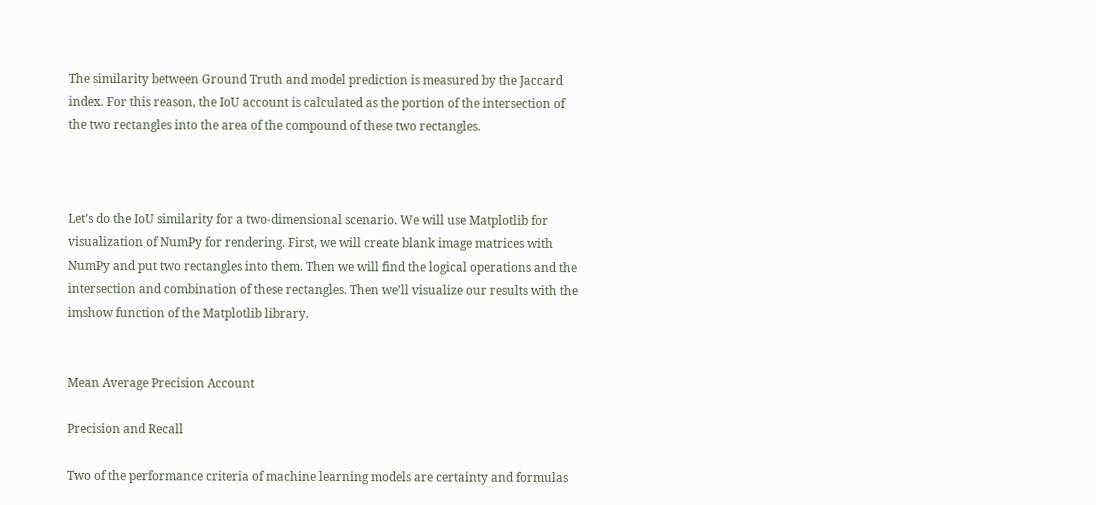The similarity between Ground Truth and model prediction is measured by the Jaccard index. For this reason, the IoU account is calculated as the portion of the intersection of the two rectangles into the area of the compound of these two rectangles.



Let’s do the IoU similarity for a two-dimensional scenario. We will use Matplotlib for visualization of NumPy for rendering. First, we will create blank image matrices with NumPy and put two rectangles into them. Then we will find the logical operations and the intersection and combination of these rectangles. Then we’ll visualize our results with the imshow function of the Matplotlib library.


Mean Average Precision Account

Precision and Recall

Two of the performance criteria of machine learning models are certainty and formulas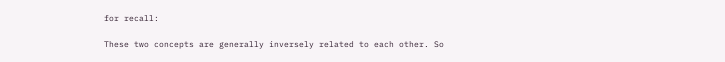for recall:

These two concepts are generally inversely related to each other. So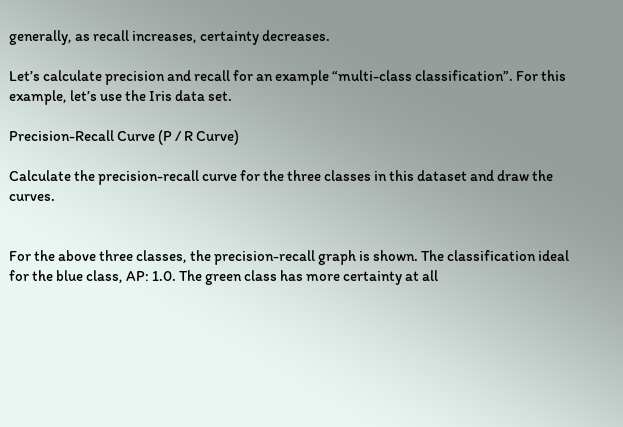generally, as recall increases, certainty decreases.

Let’s calculate precision and recall for an example “multi-class classification”. For this example, let’s use the Iris data set.

Precision-Recall Curve (P / R Curve)

Calculate the precision-recall curve for the three classes in this dataset and draw the curves.


For the above three classes, the precision-recall graph is shown. The classification ideal for the blue class, AP: 1.0. The green class has more certainty at all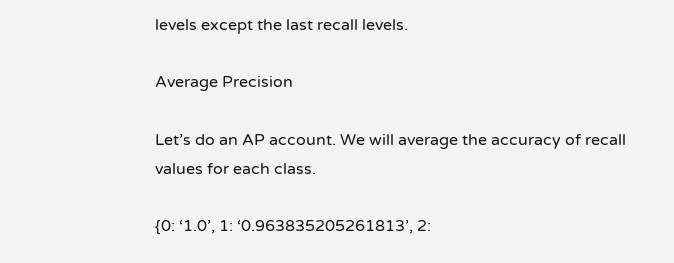levels except the last recall levels.

Average Precision

Let’s do an AP account. We will average the accuracy of recall values for each class.

{0: ‘1.0’, 1: ‘0.963835205261813’, 2: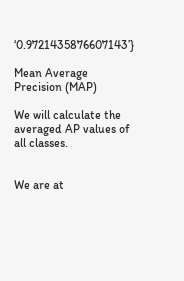‘0.9721435876607143’}

Mean Average Precision (MAP)

We will calculate the averaged AP values of all classes.


We are at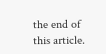the end of this article.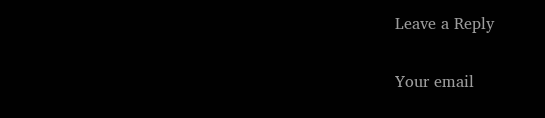Leave a Reply

Your email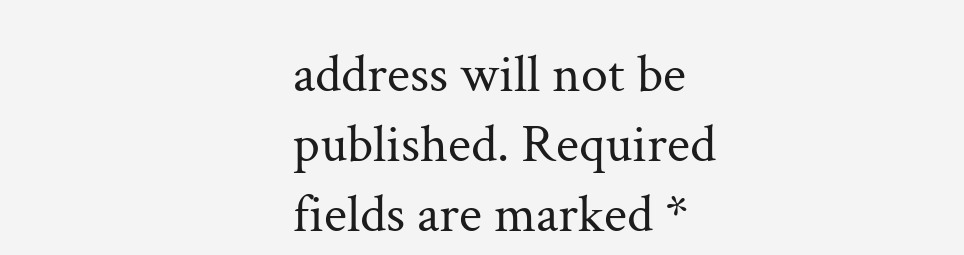address will not be published. Required fields are marked *